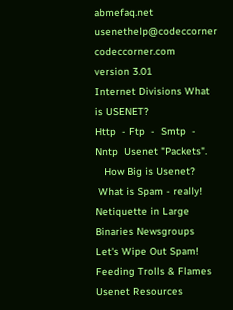abmefaq.net                           usenethelp@codeccorner                            codeccorner.com
version 3.01
Internet Divisions What is USENET?
Http  - Ftp  -  Smtp  - Nntp  Usenet "Packets".
   How Big is Usenet?
 What is Spam - really!  Netiquette in Large Binaries Newsgroups
Let's Wipe Out Spam!  Feeding Trolls & Flames
Usenet Resources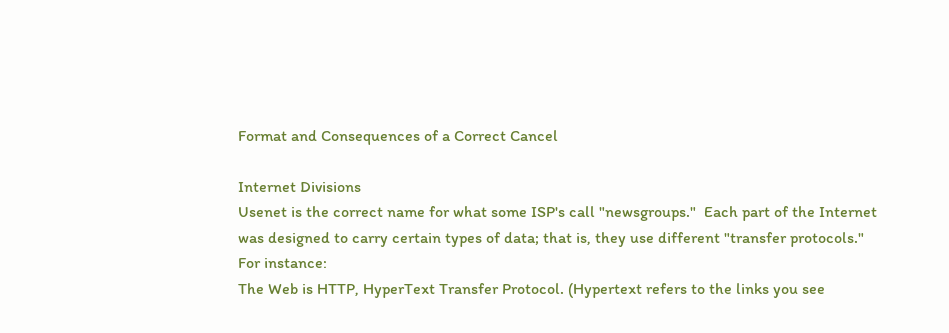Format and Consequences of a Correct Cancel

Internet Divisions
Usenet is the correct name for what some ISP's call "newsgroups."  Each part of the Internet was designed to carry certain types of data; that is, they use different "transfer protocols."  For instance:
The Web is HTTP, HyperText Transfer Protocol. (Hypertext refers to the links you see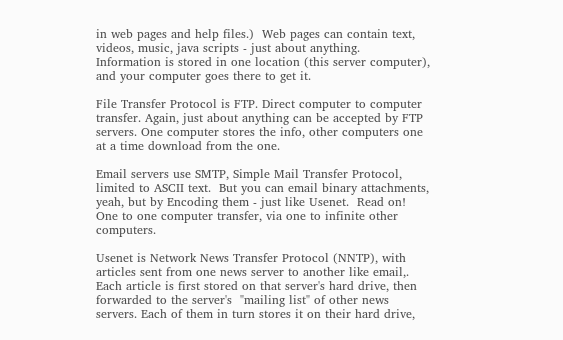in web pages and help files.)  Web pages can contain text, videos, music, java scripts - just about anything.
Information is stored in one location (this server computer), and your computer goes there to get it.

File Transfer Protocol is FTP. Direct computer to computer transfer. Again, just about anything can be accepted by FTP servers. One computer stores the info, other computers one at a time download from the one.

Email servers use SMTP, Simple Mail Transfer Protocol, limited to ASCII text.  But you can email binary attachments, yeah, but by Encoding them - just like Usenet.  Read on! One to one computer transfer, via one to infinite other computers.

Usenet is Network News Transfer Protocol (NNTP), with articles sent from one news server to another like email,.  Each article is first stored on that server's hard drive, then forwarded to the server's  "mailing list" of other news servers. Each of them in turn stores it on their hard drive,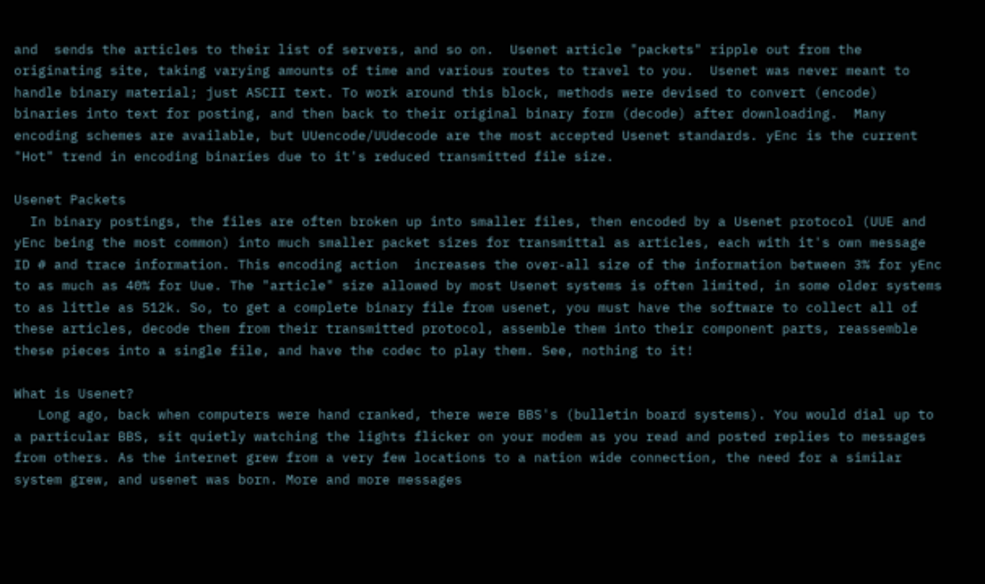and  sends the articles to their list of servers, and so on.  Usenet article "packets" ripple out from the originating site, taking varying amounts of time and various routes to travel to you.  Usenet was never meant to handle binary material; just ASCII text. To work around this block, methods were devised to convert (encode) binaries into text for posting, and then back to their original binary form (decode) after downloading.  Many encoding schemes are available, but UUencode/UUdecode are the most accepted Usenet standards. yEnc is the current "Hot" trend in encoding binaries due to it's reduced transmitted file size.

Usenet Packets
  In binary postings, the files are often broken up into smaller files, then encoded by a Usenet protocol (UUE and yEnc being the most common) into much smaller packet sizes for transmittal as articles, each with it's own message ID # and trace information. This encoding action  increases the over-all size of the information between 3% for yEnc to as much as 40% for Uue. The "article" size allowed by most Usenet systems is often limited, in some older systems to as little as 512k. So, to get a complete binary file from usenet, you must have the software to collect all of these articles, decode them from their transmitted protocol, assemble them into their component parts, reassemble these pieces into a single file, and have the codec to play them. See, nothing to it!

What is Usenet?
   Long ago, back when computers were hand cranked, there were BBS's (bulletin board systems). You would dial up to a particular BBS, sit quietly watching the lights flicker on your modem as you read and posted replies to messages from others. As the internet grew from a very few locations to a nation wide connection, the need for a similar system grew, and usenet was born. More and more messages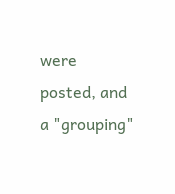were posted, and a "grouping"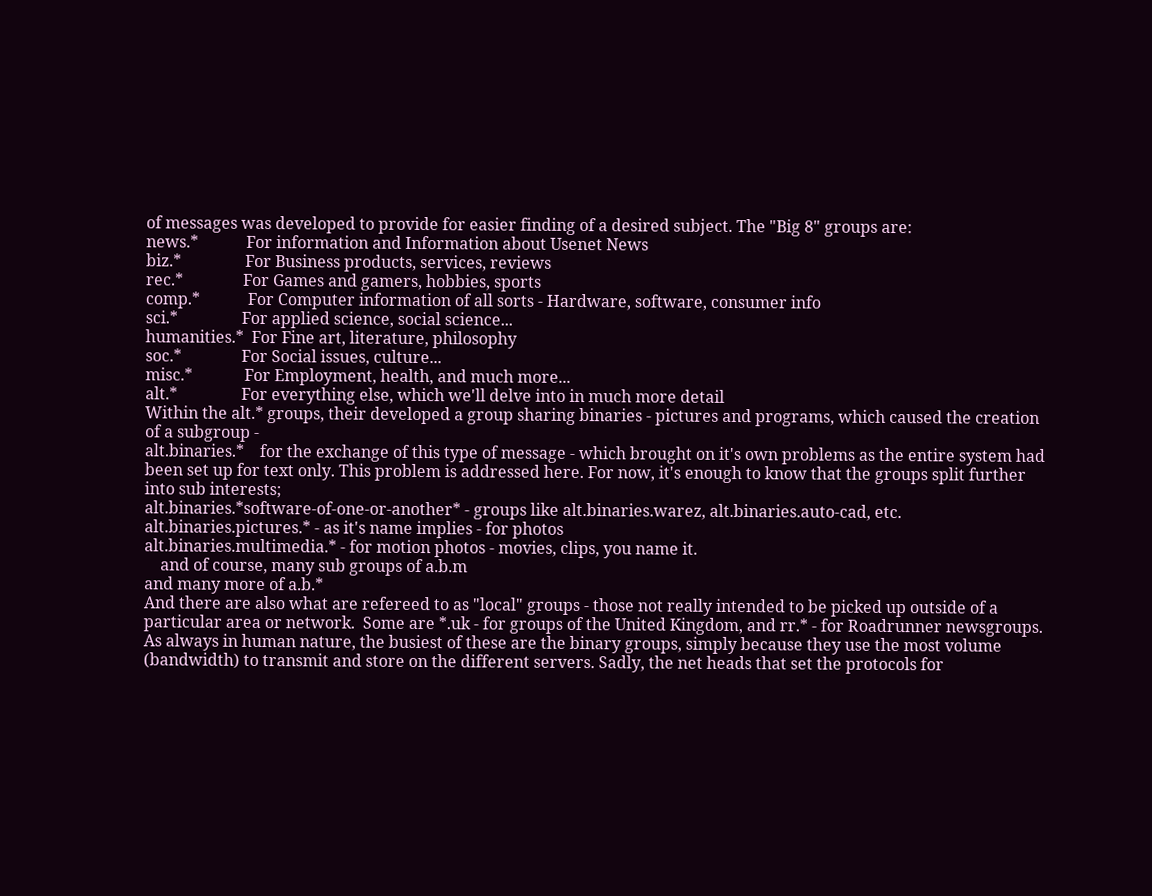of messages was developed to provide for easier finding of a desired subject. The "Big 8" groups are:
news.*            For information and Information about Usenet News
biz.*                For Business products, services, reviews
rec.*               For Games and gamers, hobbies, sports
comp.*            For Computer information of all sorts - Hardware, software, consumer info
sci.*                For applied science, social science...
humanities.*  For Fine art, literature, philosophy
soc.*               For Social issues, culture...
misc.*             For Employment, health, and much more...
alt.*                For everything else, which we'll delve into in much more detail
Within the alt.* groups, their developed a group sharing binaries - pictures and programs, which caused the creation of a subgroup -
alt.binaries.*    for the exchange of this type of message - which brought on it's own problems as the entire system had been set up for text only. This problem is addressed here. For now, it's enough to know that the groups split further into sub interests;
alt.binaries.*software-of-one-or-another* - groups like alt.binaries.warez, alt.binaries.auto-cad, etc.
alt.binaries.pictures.* - as it's name implies - for photos
alt.binaries.multimedia.* - for motion photos - movies, clips, you name it.
    and of course, many sub groups of a.b.m
and many more of a.b.*
And there are also what are refereed to as "local" groups - those not really intended to be picked up outside of a particular area or network.  Some are *.uk - for groups of the United Kingdom, and rr.* - for Roadrunner newsgroups.
As always in human nature, the busiest of these are the binary groups, simply because they use the most volume (bandwidth) to transmit and store on the different servers. Sadly, the net heads that set the protocols for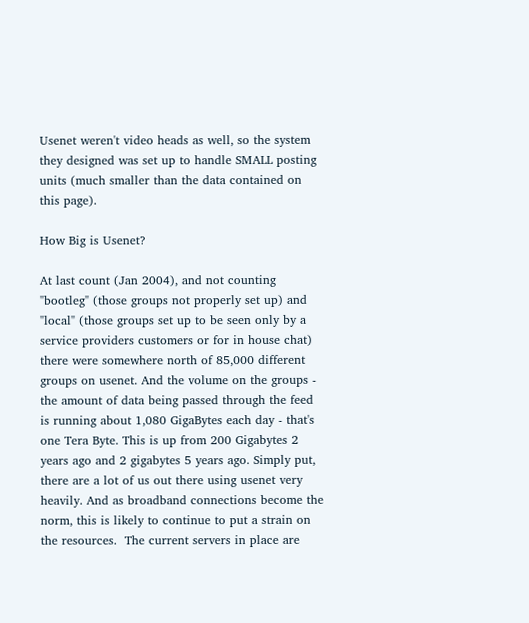Usenet weren't video heads as well, so the system they designed was set up to handle SMALL posting units (much smaller than the data contained on this page).

How Big is Usenet?

At last count (Jan 2004), and not counting "bootleg" (those groups not properly set up) and "local" (those groups set up to be seen only by a service providers customers or for in house chat) there were somewhere north of 85,000 different groups on usenet. And the volume on the groups - the amount of data being passed through the feed is running about 1,080 GigaBytes each day - that's one Tera Byte. This is up from 200 Gigabytes 2 years ago and 2 gigabytes 5 years ago. Simply put, there are a lot of us out there using usenet very heavily. And as broadband connections become the norm, this is likely to continue to put a strain on the resources.  The current servers in place are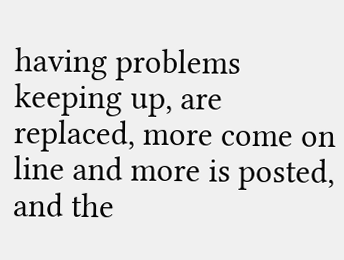having problems keeping up, are replaced, more come on line and more is posted, and the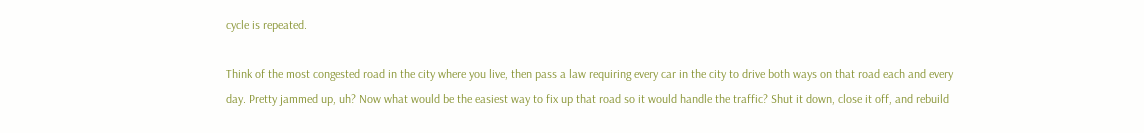cycle is repeated.

Think of the most congested road in the city where you live, then pass a law requiring every car in the city to drive both ways on that road each and every day. Pretty jammed up, uh? Now what would be the easiest way to fix up that road so it would handle the traffic? Shut it down, close it off, and rebuild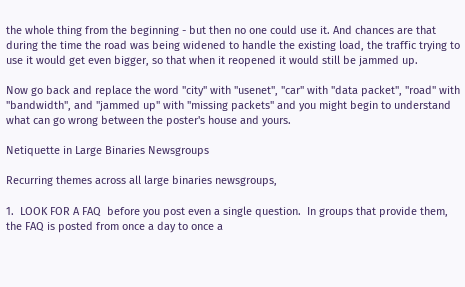the whole thing from the beginning - but then no one could use it. And chances are that during the time the road was being widened to handle the existing load, the traffic trying to use it would get even bigger, so that when it reopened it would still be jammed up.

Now go back and replace the word "city" with "usenet", "car" with "data packet", "road" with "bandwidth", and "jammed up" with "missing packets" and you might begin to understand what can go wrong between the poster's house and yours.

Netiquette in Large Binaries Newsgroups

Recurring themes across all large binaries newsgroups,

1.  LOOK FOR A FAQ  before you post even a single question.  In groups that provide them, the FAQ is posted from once a day to once a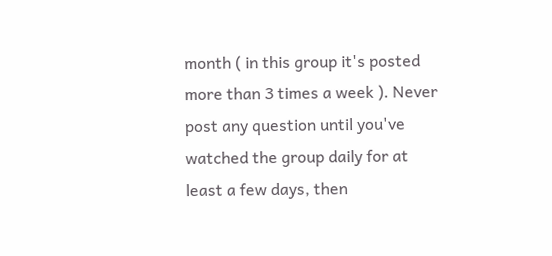month ( in this group it's posted more than 3 times a week ). Never post any question until you've watched the group daily for at least a few days, then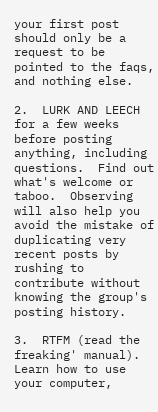your first post should only be a request to be pointed to the faqs, and nothing else.

2.  LURK AND LEECH for a few weeks before posting anything, including questions.  Find out what's welcome or taboo.  Observing will also help you avoid the mistake of duplicating very recent posts by rushing to contribute without knowing the group's posting history.

3.  RTFM (read the freaking' manual). Learn how to use your computer,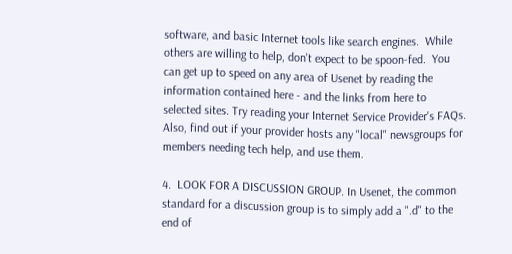software, and basic Internet tools like search engines.  While others are willing to help, don't expect to be spoon-fed.  You can get up to speed on any area of Usenet by reading the information contained here - and the links from here to selected sites. Try reading your Internet Service Provider's FAQs. Also, find out if your provider hosts any "local" newsgroups for members needing tech help, and use them.

4.  LOOK FOR A DISCUSSION GROUP. In Usenet, the common standard for a discussion group is to simply add a ".d" to the end of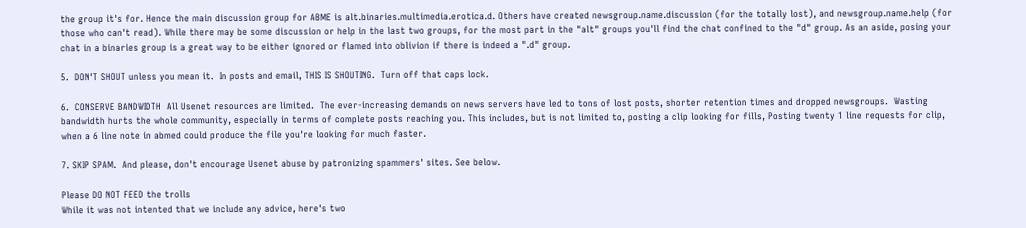the group it's for. Hence the main discussion group for ABME is alt.binaries.multimedia.erotica.d. Others have created newsgroup.name.discussion (for the totally lost), and newsgroup.name.help (for those who can't read). While there may be some discussion or help in the last two groups, for the most part in the "alt" groups you'll find the chat confined to the "d" group. As an aside, posing your chat in a binaries group is a great way to be either ignored or flamed into oblivion if there is indeed a ".d" group.

5.  DON'T SHOUT unless you mean it.  In posts and email, THIS IS SHOUTING.  Turn off that caps lock.

6.  CONSERVE BANDWIDTH  All Usenet resources are limited.  The ever-increasing demands on news servers have led to tons of lost posts, shorter retention times and dropped newsgroups.  Wasting bandwidth hurts the whole community, especially in terms of complete posts reaching you. This includes, but is not limited to, posting a clip looking for fills, Posting twenty 1 line requests for clip, when a 6 line note in abmed could produce the file you're looking for much faster.

7. SKIP SPAM.  And please, don't encourage Usenet abuse by patronizing spammers' sites. See below.

Please DO NOT FEED the trolls
While it was not intented that we include any advice, here's two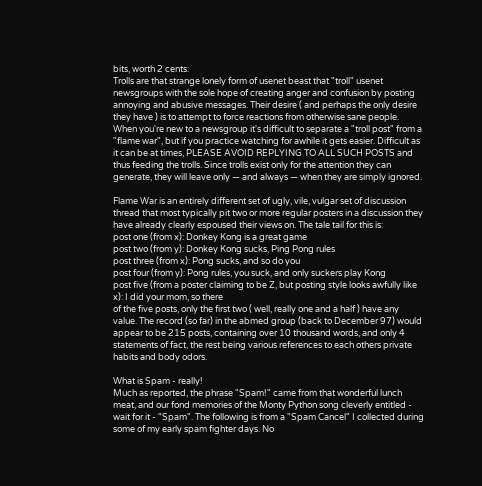bits, worth 2 cents:
Trolls are that strange lonely form of usenet beast that "troll" usenet newsgroups with the sole hope of creating anger and confusion by posting annoying and abusive messages. Their desire ( and perhaps the only desire they have ) is to attempt to force reactions from otherwise sane people. When you're new to a newsgroup it's difficult to separate a "troll post" from a "flame war", but if you practice watching for awhile it gets easier. Difficult as it can be at times, PLEASE AVOID REPLYING TO ALL SUCH POSTS and thus feeding the trolls. Since trolls exist only for the attention they can generate, they will leave only — and always — when they are simply ignored.

Flame War is an entirely different set of ugly, vile, vulgar set of discussion thread that most typically pit two or more regular posters in a discussion they have already clearly espoused their views on. The tale tail for this is:
post one (from x): Donkey Kong is a great game
post two (from y): Donkey Kong sucks, Ping Pong rules
post three (from x): Pong sucks, and so do you
post four (from y): Pong rules, you suck, and only suckers play Kong
post five (from a poster claiming to be Z, but posting style looks awfully like x): I did your mom, so there
of the five posts, only the first two ( well, really one and a half ) have any value. The record (so far) in the abmed group (back to December 97) would appear to be 215 posts, containing over 10 thousand words, and only 4 statements of fact, the rest being various references to each others private habits and body odors.

What is Spam - really!
Much as reported, the phrase "Spam!" came from that wonderful lunch meat, and our fond memories of the Monty Python song cleverly entitled - wait for it - "Spam". The following is from a "Spam Cancel" I collected during some of my early spam fighter days. No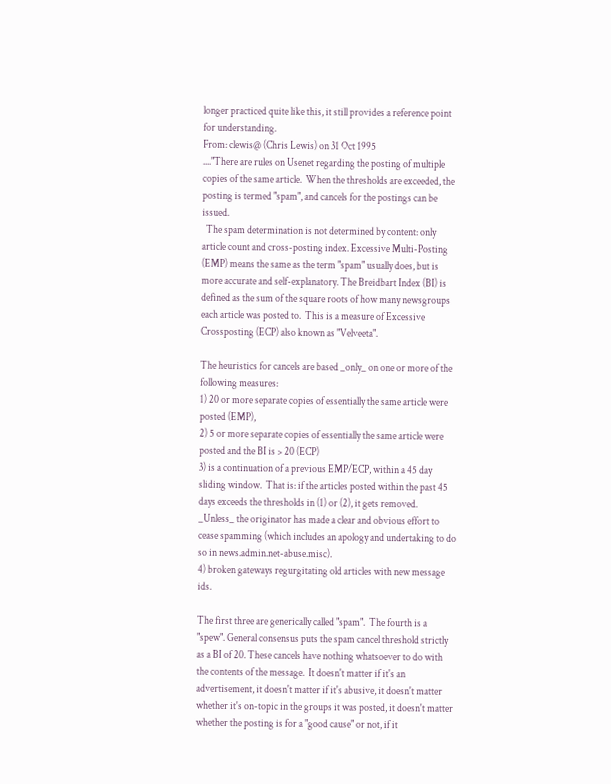longer practiced quite like this, it still provides a reference point for understanding.
From: clewis@ (Chris Lewis) on 31 Oct 1995
...."There are rules on Usenet regarding the posting of multiple copies of the same article.  When the thresholds are exceeded, the posting is termed "spam", and cancels for the postings can be issued.
  The spam determination is not determined by content: only article count and cross-posting index. Excessive Multi-Posting (EMP) means the same as the term "spam" usually does, but is more accurate and self-explanatory. The Breidbart Index (BI) is defined as the sum of the square roots of how many newsgroups each article was posted to.  This is a measure of Excessive Crossposting (ECP) also known as "Velveeta".

The heuristics for cancels are based _only_ on one or more of the following measures:
1) 20 or more separate copies of essentially the same article were posted (EMP),
2) 5 or more separate copies of essentially the same article were posted and the BI is > 20 (ECP)
3) is a continuation of a previous EMP/ECP, within a 45 day sliding window.  That is: if the articles posted within the past 45 days exceeds the thresholds in (1) or (2), it gets removed.  _Unless_ the originator has made a clear and obvious effort to cease spamming (which includes an apology and undertaking to do so in news.admin.net-abuse.misc).
4) broken gateways regurgitating old articles with new message ids.

The first three are generically called "spam".  The fourth is a "spew". General consensus puts the spam cancel threshold strictly as a BI of 20. These cancels have nothing whatsoever to do with the contents of the message.  It doesn't matter if it's an advertisement, it doesn't matter if it's abusive, it doesn't matter whether it's on-topic in the groups it was posted, it doesn't matter whether the posting is for a "good cause" or not, if it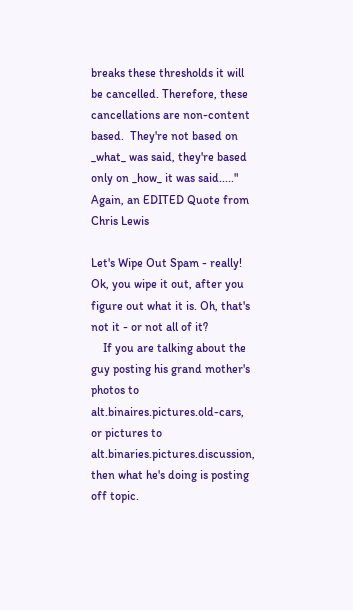breaks these thresholds it will be cancelled. Therefore, these cancellations are non-content based.  They're not based on _what_ was said, they're based only on _how_ it was said....."
Again, an EDITED Quote from Chris Lewis

Let's Wipe Out Spam - really!
Ok, you wipe it out, after you figure out what it is. Oh, that's not it - or not all of it?
    If you are talking about the guy posting his grand mother's photos to alt.binaires.pictures.old-cars, or pictures to alt.binaries.pictures.discussion, then what he's doing is posting off topic.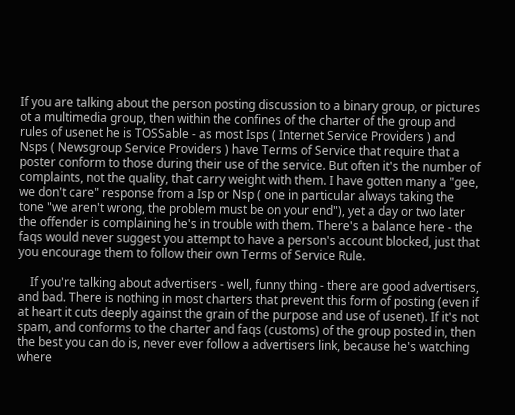If you are talking about the person posting discussion to a binary group, or pictures ot a multimedia group, then within the confines of the charter of the group and rules of usenet he is TOSSable - as most Isps ( Internet Service Providers ) and Nsps ( Newsgroup Service Providers ) have Terms of Service that require that a poster conform to those during their use of the service. But often it's the number of complaints, not the quality, that carry weight with them. I have gotten many a "gee, we don't care" response from a Isp or Nsp ( one in particular always taking the tone "we aren't wrong, the problem must be on your end"), yet a day or two later the offender is complaining he's in trouble with them. There's a balance here - the faqs would never suggest you attempt to have a person's account blocked, just that you encourage them to follow their own Terms of Service Rule.

    If you're talking about advertisers - well, funny thing - there are good advertisers, and bad. There is nothing in most charters that prevent this form of posting (even if at heart it cuts deeply against the grain of the purpose and use of usenet). If it's not spam, and conforms to the charter and faqs (customs) of the group posted in, then the best you can do is, never ever follow a advertisers link, because he's watching where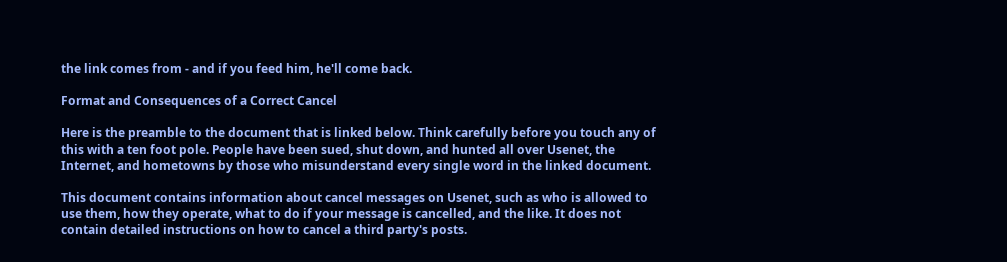the link comes from - and if you feed him, he'll come back.

Format and Consequences of a Correct Cancel

Here is the preamble to the document that is linked below. Think carefully before you touch any of this with a ten foot pole. People have been sued, shut down, and hunted all over Usenet, the Internet, and hometowns by those who misunderstand every single word in the linked document.

This document contains information about cancel messages on Usenet, such as who is allowed to use them, how they operate, what to do if your message is cancelled, and the like. It does not contain detailed instructions on how to cancel a third party's posts.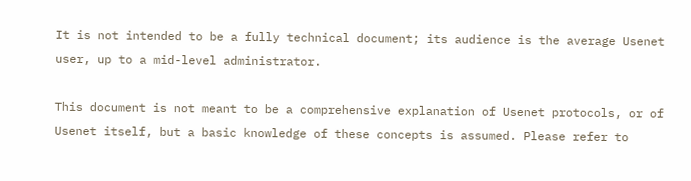It is not intended to be a fully technical document; its audience is the average Usenet user, up to a mid-level administrator.

This document is not meant to be a comprehensive explanation of Usenet protocols, or of Usenet itself, but a basic knowledge of these concepts is assumed. Please refer to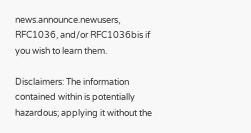news.announce.newusers, RFC1036, and/or RFC1036bis if you wish to learn them.

Disclaimers: The information contained within is potentially hazardous; applying it without the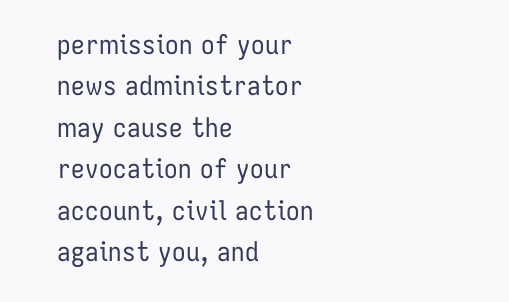permission of your news administrator may cause the revocation of your account, civil action against you, and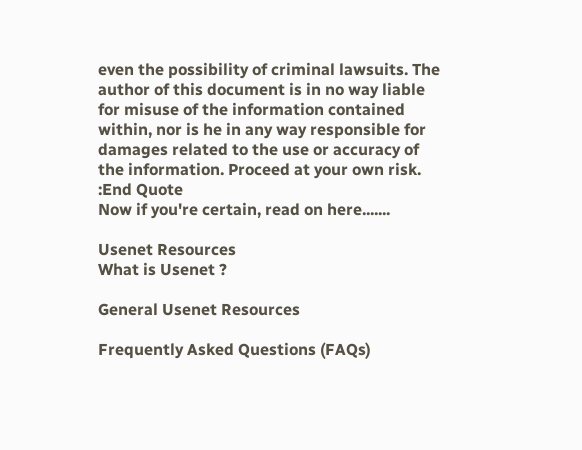even the possibility of criminal lawsuits. The author of this document is in no way liable for misuse of the information contained within, nor is he in any way responsible for damages related to the use or accuracy of the information. Proceed at your own risk.
:End Quote
Now if you're certain, read on here.......

Usenet Resources
What is Usenet ?

General Usenet Resources

Frequently Asked Questions (FAQs)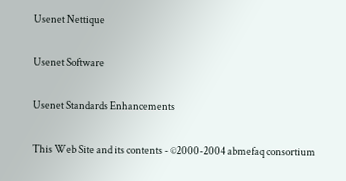Usenet Nettique

Usenet Software

Usenet Standards Enhancements

This Web Site and its contents - ©2000-2004 abmefaq consortium